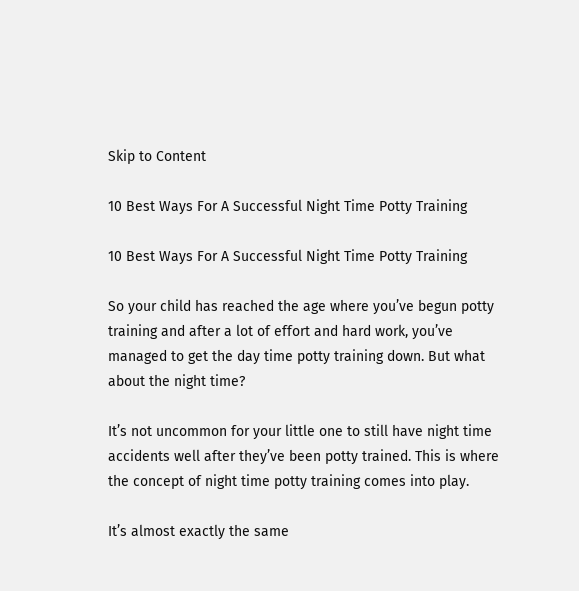Skip to Content

10 Best Ways For A Successful Night Time Potty Training

10 Best Ways For A Successful Night Time Potty Training

So your child has reached the age where you’ve begun potty training and after a lot of effort and hard work, you’ve managed to get the day time potty training down. But what about the night time?

It’s not uncommon for your little one to still have night time accidents well after they’ve been potty trained. This is where the concept of night time potty training comes into play.

It’s almost exactly the same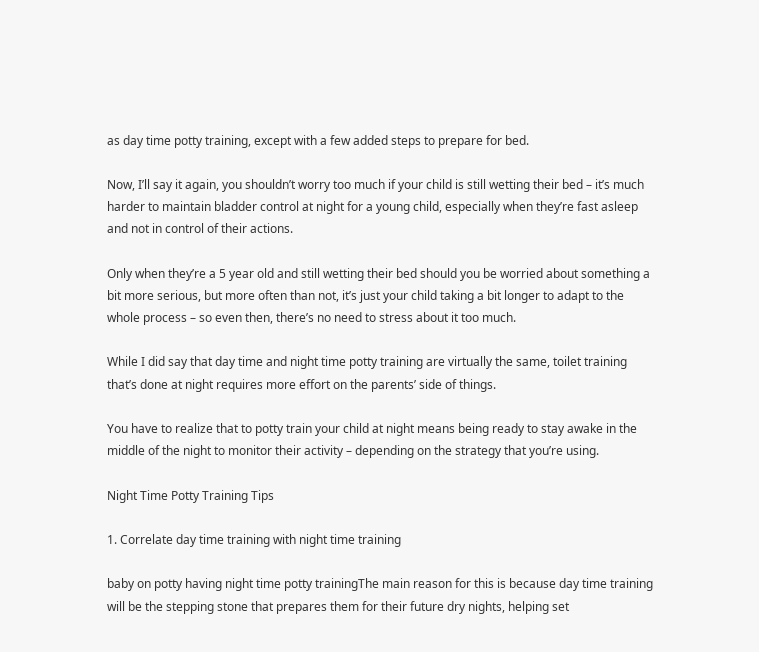as day time potty training, except with a few added steps to prepare for bed.

Now, I’ll say it again, you shouldn’t worry too much if your child is still wetting their bed – it’s much harder to maintain bladder control at night for a young child, especially when they’re fast asleep and not in control of their actions.

Only when they’re a 5 year old and still wetting their bed should you be worried about something a bit more serious, but more often than not, it’s just your child taking a bit longer to adapt to the whole process – so even then, there’s no need to stress about it too much.

While I did say that day time and night time potty training are virtually the same, toilet training that’s done at night requires more effort on the parents’ side of things.

You have to realize that to potty train your child at night means being ready to stay awake in the middle of the night to monitor their activity – depending on the strategy that you’re using.

Night Time Potty Training Tips

1. Correlate day time training with night time training

baby on potty having night time potty trainingThe main reason for this is because day time training will be the stepping stone that prepares them for their future dry nights, helping set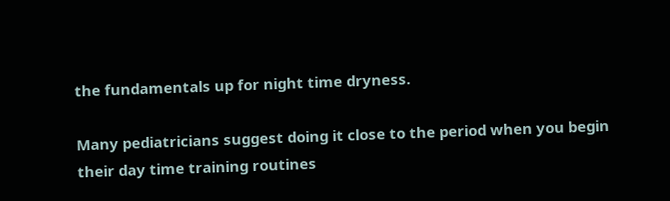the fundamentals up for night time dryness.

Many pediatricians suggest doing it close to the period when you begin their day time training routines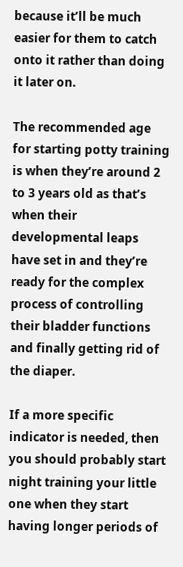because it’ll be much easier for them to catch onto it rather than doing it later on.

The recommended age for starting potty training is when they’re around 2 to 3 years old as that’s when their developmental leaps have set in and they’re ready for the complex process of controlling their bladder functions and finally getting rid of the diaper.

If a more specific indicator is needed, then you should probably start night training your little one when they start having longer periods of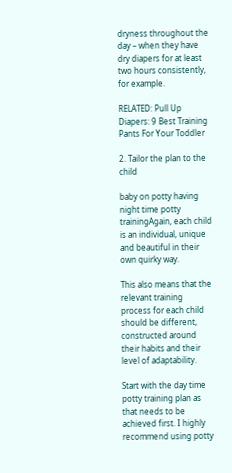dryness throughout the day – when they have dry diapers for at least two hours consistently, for example.

RELATED: Pull Up Diapers: 9 Best Training Pants For Your Toddler

2. Tailor the plan to the child

baby on potty having night time potty trainingAgain, each child is an individual, unique and beautiful in their own quirky way.

This also means that the relevant training process for each child should be different, constructed around their habits and their level of adaptability.

Start with the day time potty training plan as that needs to be achieved first. I highly recommend using potty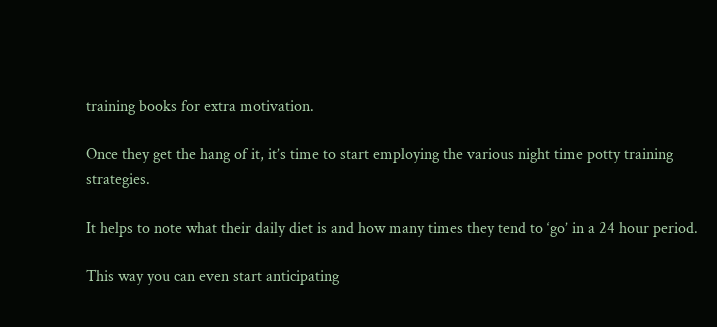training books for extra motivation.

Once they get the hang of it, it’s time to start employing the various night time potty training strategies.

It helps to note what their daily diet is and how many times they tend to ‘go’ in a 24 hour period.

This way you can even start anticipating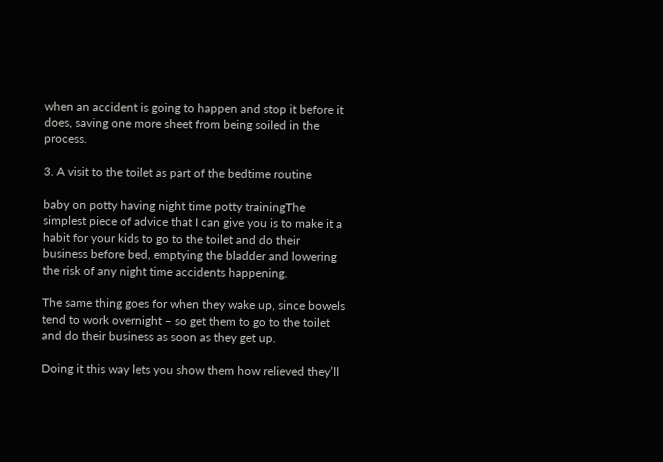when an accident is going to happen and stop it before it does, saving one more sheet from being soiled in the process.

3. A visit to the toilet as part of the bedtime routine

baby on potty having night time potty trainingThe simplest piece of advice that I can give you is to make it a habit for your kids to go to the toilet and do their business before bed, emptying the bladder and lowering the risk of any night time accidents happening.

The same thing goes for when they wake up, since bowels tend to work overnight – so get them to go to the toilet and do their business as soon as they get up.

Doing it this way lets you show them how relieved they’ll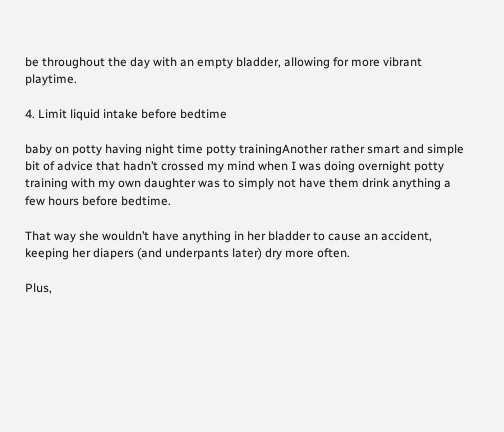be throughout the day with an empty bladder, allowing for more vibrant playtime.

4. Limit liquid intake before bedtime

baby on potty having night time potty trainingAnother rather smart and simple bit of advice that hadn’t crossed my mind when I was doing overnight potty training with my own daughter was to simply not have them drink anything a few hours before bedtime.

That way she wouldn’t have anything in her bladder to cause an accident, keeping her diapers (and underpants later) dry more often.

Plus,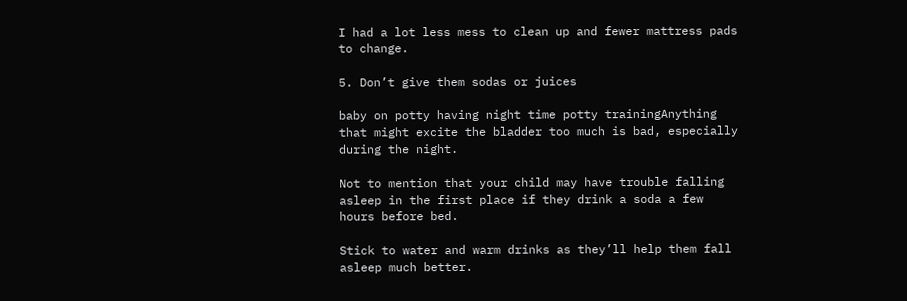I had a lot less mess to clean up and fewer mattress pads to change.

5. Don’t give them sodas or juices

baby on potty having night time potty trainingAnything that might excite the bladder too much is bad, especially during the night.

Not to mention that your child may have trouble falling asleep in the first place if they drink a soda a few hours before bed.

Stick to water and warm drinks as they’ll help them fall asleep much better.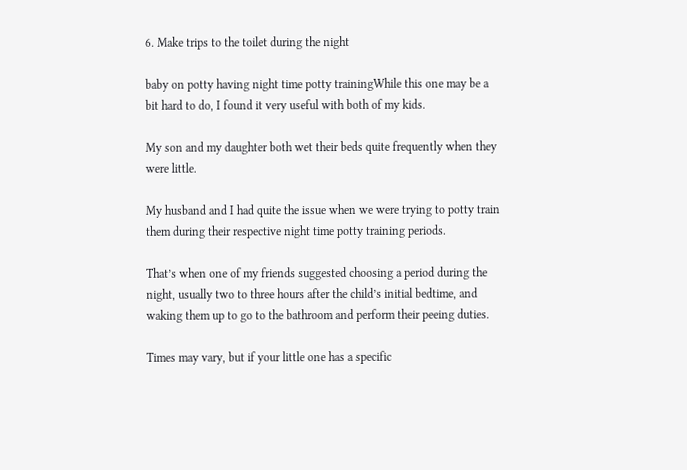6. Make trips to the toilet during the night

baby on potty having night time potty trainingWhile this one may be a bit hard to do, I found it very useful with both of my kids.

My son and my daughter both wet their beds quite frequently when they were little.

My husband and I had quite the issue when we were trying to potty train them during their respective night time potty training periods.

That’s when one of my friends suggested choosing a period during the night, usually two to three hours after the child’s initial bedtime, and waking them up to go to the bathroom and perform their peeing duties.

Times may vary, but if your little one has a specific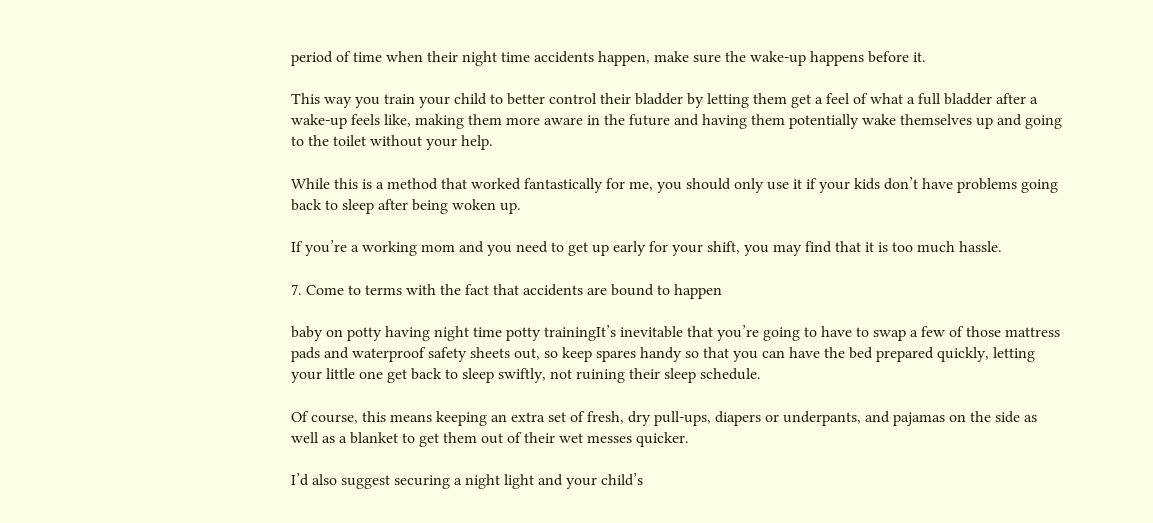period of time when their night time accidents happen, make sure the wake-up happens before it.

This way you train your child to better control their bladder by letting them get a feel of what a full bladder after a wake-up feels like, making them more aware in the future and having them potentially wake themselves up and going to the toilet without your help.

While this is a method that worked fantastically for me, you should only use it if your kids don’t have problems going back to sleep after being woken up.

If you’re a working mom and you need to get up early for your shift, you may find that it is too much hassle.

7. Come to terms with the fact that accidents are bound to happen

baby on potty having night time potty trainingIt’s inevitable that you’re going to have to swap a few of those mattress pads and waterproof safety sheets out, so keep spares handy so that you can have the bed prepared quickly, letting your little one get back to sleep swiftly, not ruining their sleep schedule.

Of course, this means keeping an extra set of fresh, dry pull-ups, diapers or underpants, and pajamas on the side as well as a blanket to get them out of their wet messes quicker.

I’d also suggest securing a night light and your child’s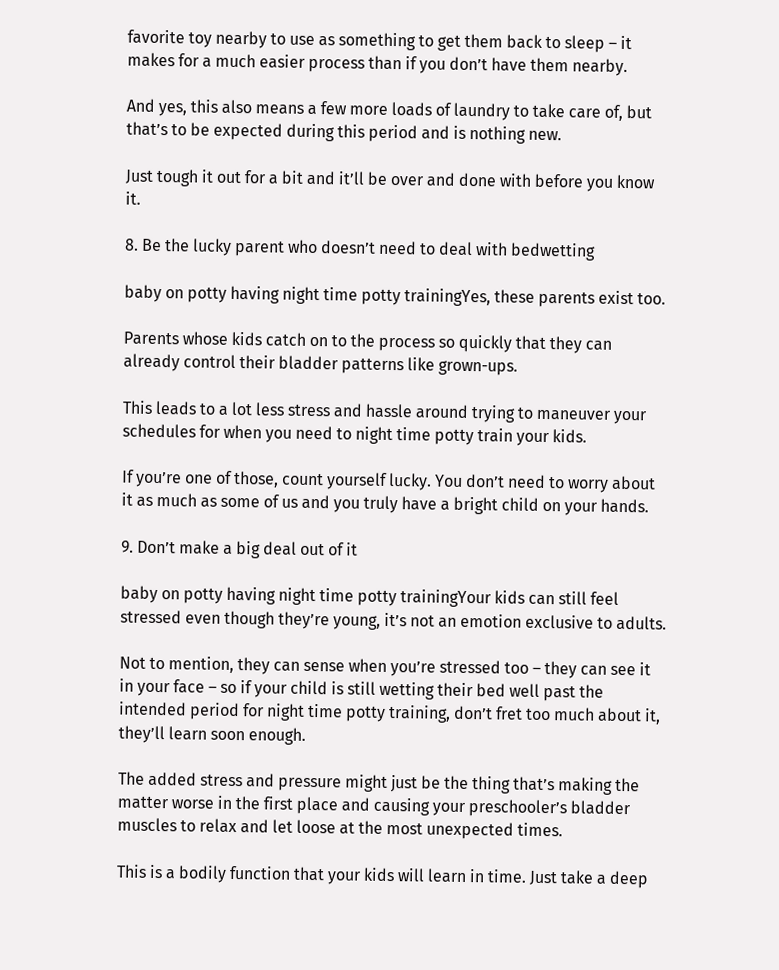favorite toy nearby to use as something to get them back to sleep – it makes for a much easier process than if you don’t have them nearby.

And yes, this also means a few more loads of laundry to take care of, but that’s to be expected during this period and is nothing new.

Just tough it out for a bit and it’ll be over and done with before you know it.

8. Be the lucky parent who doesn’t need to deal with bedwetting

baby on potty having night time potty trainingYes, these parents exist too.

Parents whose kids catch on to the process so quickly that they can already control their bladder patterns like grown-ups.

This leads to a lot less stress and hassle around trying to maneuver your schedules for when you need to night time potty train your kids.

If you’re one of those, count yourself lucky. You don’t need to worry about it as much as some of us and you truly have a bright child on your hands.

9. Don’t make a big deal out of it

baby on potty having night time potty trainingYour kids can still feel stressed even though they’re young, it’s not an emotion exclusive to adults.

Not to mention, they can sense when you’re stressed too – they can see it in your face – so if your child is still wetting their bed well past the intended period for night time potty training, don’t fret too much about it, they’ll learn soon enough.

The added stress and pressure might just be the thing that’s making the matter worse in the first place and causing your preschooler’s bladder muscles to relax and let loose at the most unexpected times.

This is a bodily function that your kids will learn in time. Just take a deep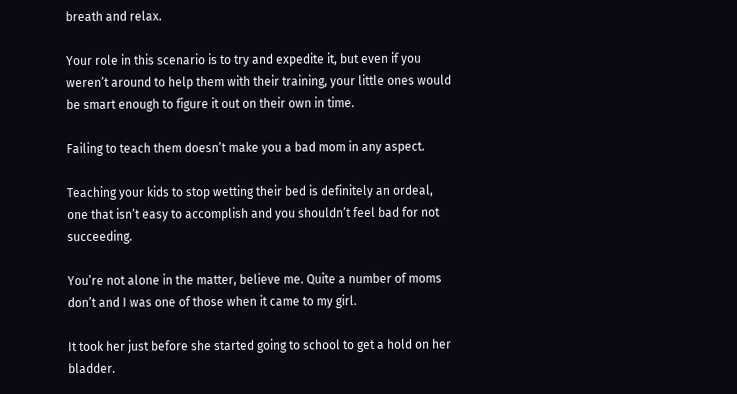breath and relax.

Your role in this scenario is to try and expedite it, but even if you weren’t around to help them with their training, your little ones would be smart enough to figure it out on their own in time.

Failing to teach them doesn’t make you a bad mom in any aspect.

Teaching your kids to stop wetting their bed is definitely an ordeal, one that isn’t easy to accomplish and you shouldn’t feel bad for not succeeding.

You’re not alone in the matter, believe me. Quite a number of moms don’t and I was one of those when it came to my girl.

It took her just before she started going to school to get a hold on her bladder.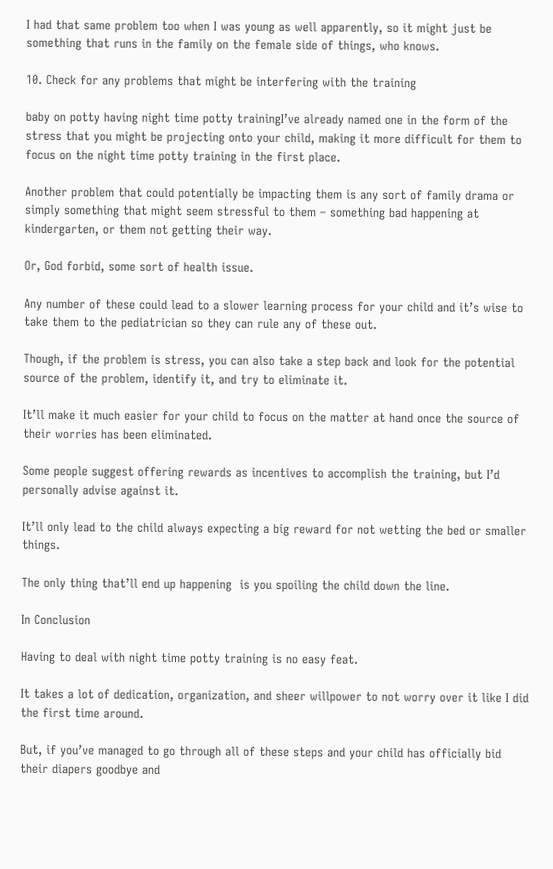I had that same problem too when I was young as well apparently, so it might just be something that runs in the family on the female side of things, who knows.

10. Check for any problems that might be interfering with the training

baby on potty having night time potty trainingI’ve already named one in the form of the stress that you might be projecting onto your child, making it more difficult for them to focus on the night time potty training in the first place.

Another problem that could potentially be impacting them is any sort of family drama or simply something that might seem stressful to them – something bad happening at kindergarten, or them not getting their way.

Or, God forbid, some sort of health issue.

Any number of these could lead to a slower learning process for your child and it’s wise to take them to the pediatrician so they can rule any of these out.

Though, if the problem is stress, you can also take a step back and look for the potential source of the problem, identify it, and try to eliminate it.

It’ll make it much easier for your child to focus on the matter at hand once the source of their worries has been eliminated.

Some people suggest offering rewards as incentives to accomplish the training, but I’d personally advise against it.

It’ll only lead to the child always expecting a big reward for not wetting the bed or smaller things.

The only thing that’ll end up happening  is you spoiling the child down the line.

In Conclusion

Having to deal with night time potty training is no easy feat.

It takes a lot of dedication, organization, and sheer willpower to not worry over it like I did the first time around.

But, if you’ve managed to go through all of these steps and your child has officially bid their diapers goodbye and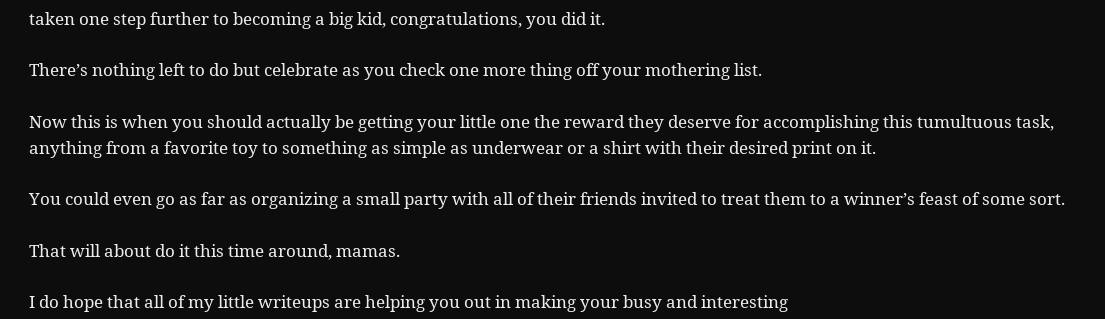taken one step further to becoming a big kid, congratulations, you did it.

There’s nothing left to do but celebrate as you check one more thing off your mothering list.

Now this is when you should actually be getting your little one the reward they deserve for accomplishing this tumultuous task, anything from a favorite toy to something as simple as underwear or a shirt with their desired print on it.

You could even go as far as organizing a small party with all of their friends invited to treat them to a winner’s feast of some sort.

That will about do it this time around, mamas.

I do hope that all of my little writeups are helping you out in making your busy and interesting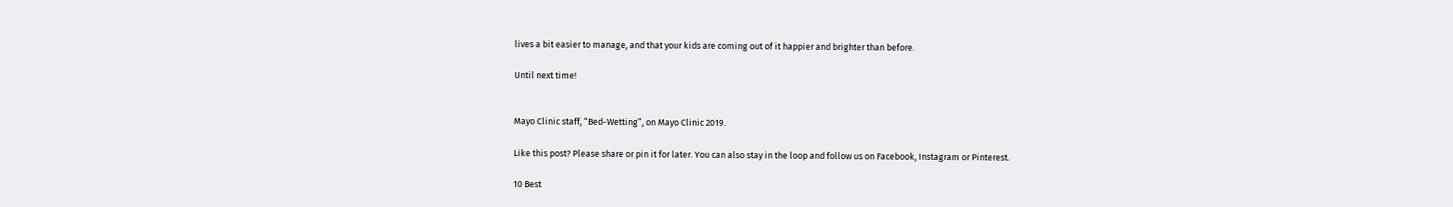lives a bit easier to manage, and that your kids are coming out of it happier and brighter than before.

Until next time!


Mayo Clinic staff, “Bed-Wetting”, on Mayo Clinic 2019.

Like this post? Please share or pin it for later. You can also stay in the loop and follow us on Facebook, Instagram or Pinterest.

10 Best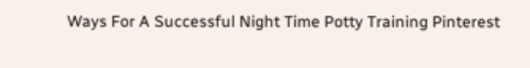Ways For A Successful Night Time Potty Training Pinterest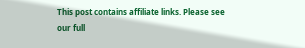This post contains affiliate links. Please see our full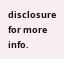disclosure for more info.